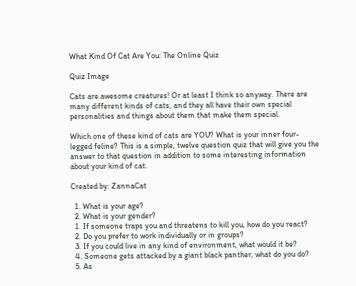What Kind Of Cat Are You: The Online Quiz

Quiz Image

Cats are awesome creatures! Or at least I think so anyway. There are many different kinds of cats, and they all have their own special personalities and things about them that make them special.

Which one of these kind of cats are YOU? What is your inner four-legged feline? This is a simple, twelve question quiz that will give you the answer to that question in addition to some interesting information about your kind of cat.

Created by: ZannaCat

  1. What is your age?
  2. What is your gender?
  1. If someone traps you and threatens to kill you, how do you react?
  2. Do you prefer to work individually or in groups?
  3. If you could live in any kind of environment, what would it be?
  4. Someone gets attacked by a giant black panther, what do you do?
  5. As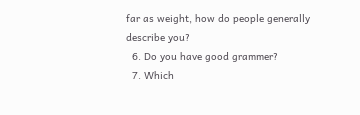far as weight, how do people generally describe you?
  6. Do you have good grammer?
  7. Which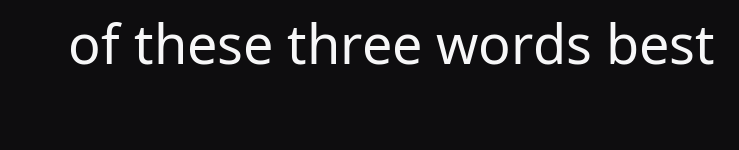of these three words best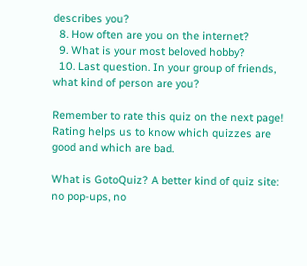describes you?
  8. How often are you on the internet?
  9. What is your most beloved hobby?
  10. Last question. In your group of friends, what kind of person are you?

Remember to rate this quiz on the next page!
Rating helps us to know which quizzes are good and which are bad.

What is GotoQuiz? A better kind of quiz site: no pop-ups, no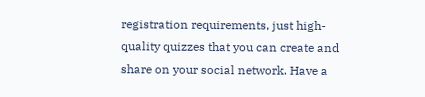registration requirements, just high-quality quizzes that you can create and share on your social network. Have a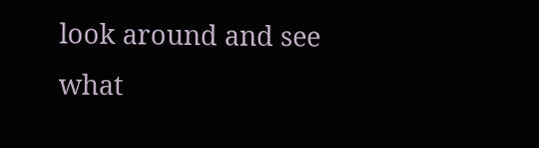look around and see what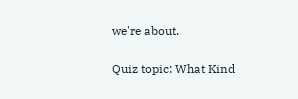we're about.

Quiz topic: What Kind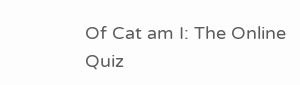Of Cat am I: The Online Quiz